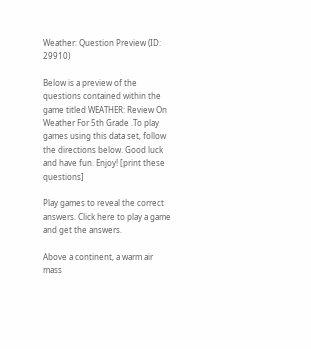Weather: Question Preview (ID: 29910)

Below is a preview of the questions contained within the game titled WEATHER: Review On Weather For 5th Grade .To play games using this data set, follow the directions below. Good luck and have fun. Enjoy! [print these questions]

Play games to reveal the correct answers. Click here to play a game and get the answers.

Above a continent, a warm air mass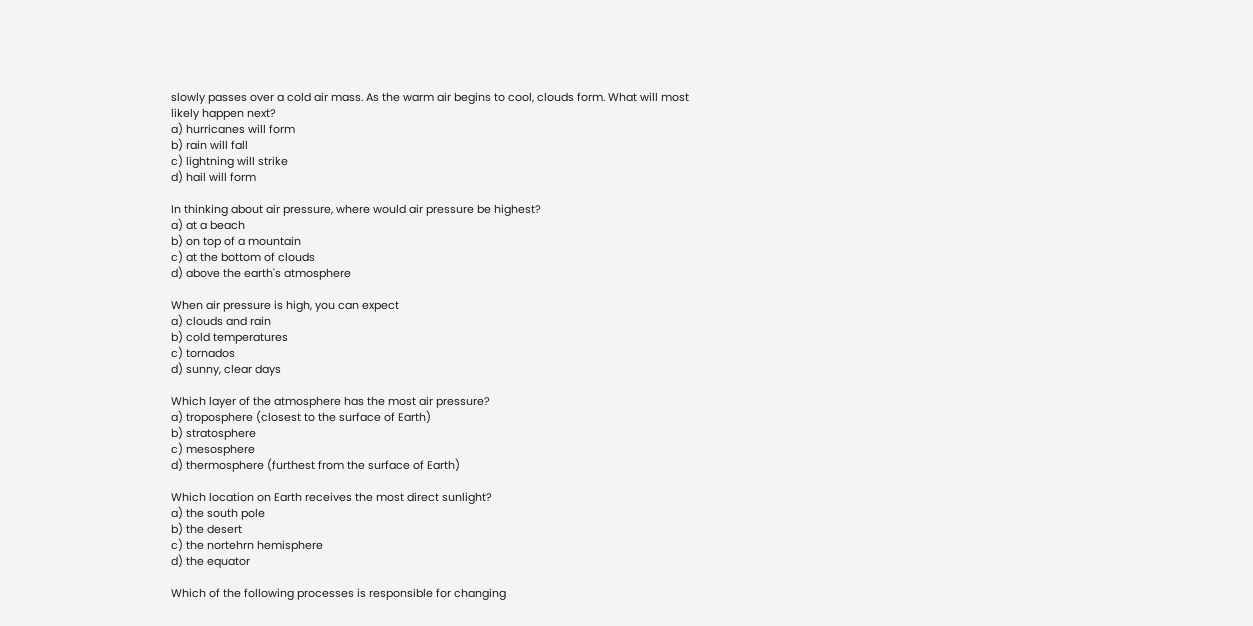slowly passes over a cold air mass. As the warm air begins to cool, clouds form. What will most likely happen next?
a) hurricanes will form
b) rain will fall
c) lightning will strike
d) hail will form

In thinking about air pressure, where would air pressure be highest?
a) at a beach
b) on top of a mountain
c) at the bottom of clouds
d) above the earth's atmosphere

When air pressure is high, you can expect
a) clouds and rain
b) cold temperatures
c) tornados
d) sunny, clear days

Which layer of the atmosphere has the most air pressure?
a) troposphere (closest to the surface of Earth)
b) stratosphere
c) mesosphere
d) thermosphere (furthest from the surface of Earth)

Which location on Earth receives the most direct sunlight?
a) the south pole
b) the desert
c) the nortehrn hemisphere
d) the equator

Which of the following processes is responsible for changing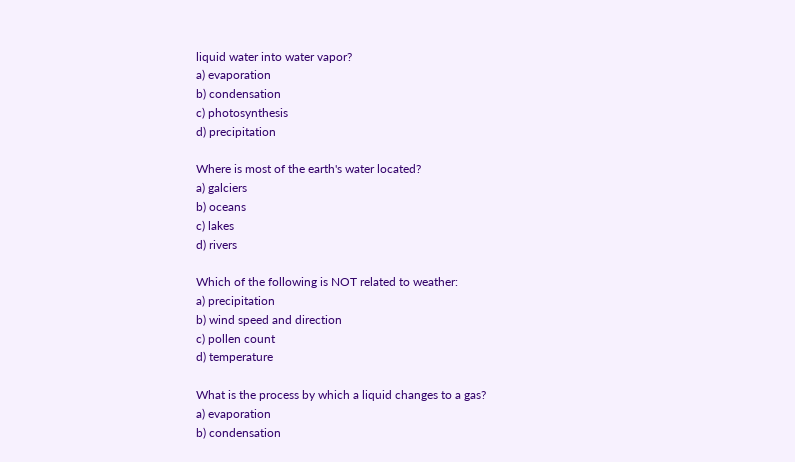liquid water into water vapor?
a) evaporation
b) condensation
c) photosynthesis
d) precipitation

Where is most of the earth's water located?
a) galciers
b) oceans
c) lakes
d) rivers

Which of the following is NOT related to weather:
a) precipitation
b) wind speed and direction
c) pollen count
d) temperature

What is the process by which a liquid changes to a gas?
a) evaporation
b) condensation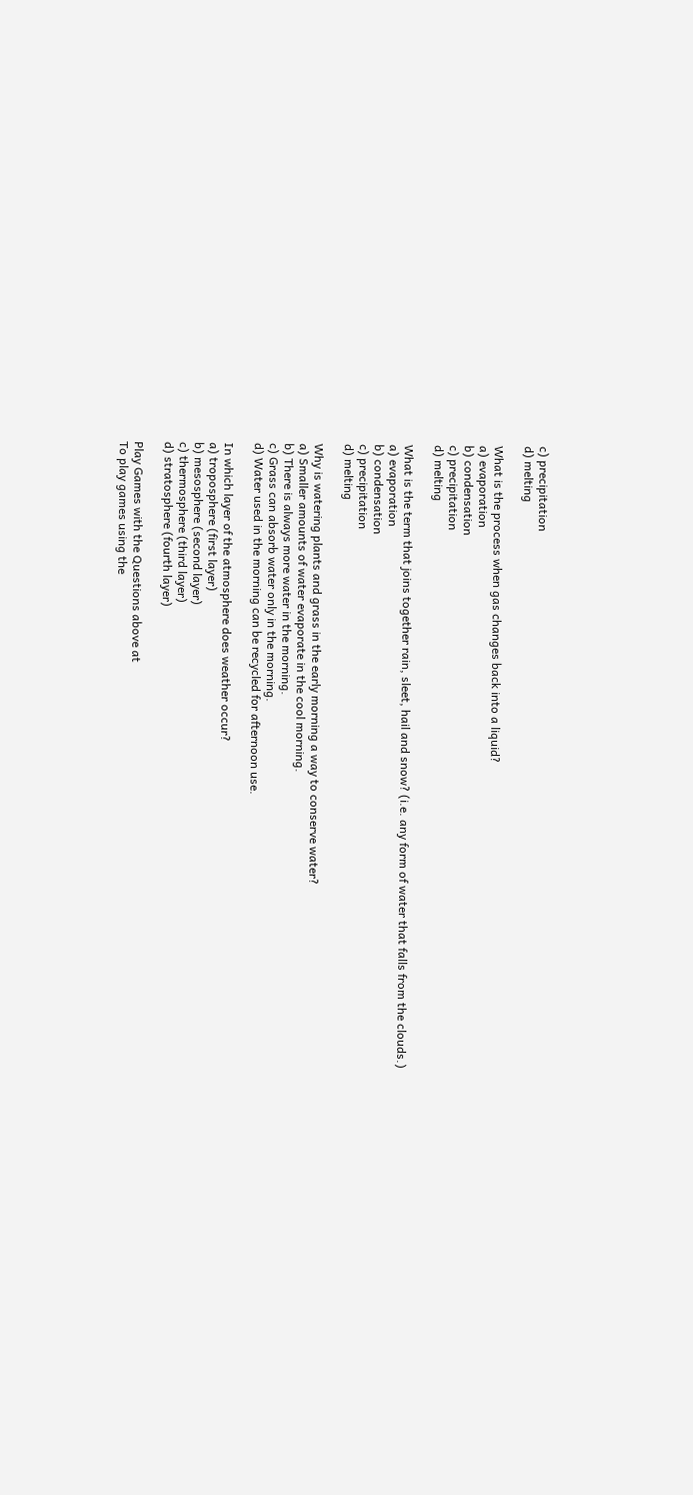c) precipitation
d) melting

What is the process when gas changes back into a liquid?
a) evaporation
b) condensation
c) precipitation
d) melting

What is the term that joins together rain, sleet, hail and snow? (i.e. any form of water that falls from the clouds.)
a) evaporation
b) condensation
c) precipitation
d) melting

Why is watering plants and grass in the early morning a way to conserve water?
a) Smaller amounts of water evaporate in the cool morning.
b) There is always more water in the morning.
c) Grass can absorb water only in the morning.
d) Water used in the morning can be recycled for afternoon use.

In which layer of the atmosphere does weather occur?
a) troposphere (first layer)
b) mesosphere (second layer)
c) thermosphere (third layer)
d) stratosphere (fourth layer)

Play Games with the Questions above at
To play games using the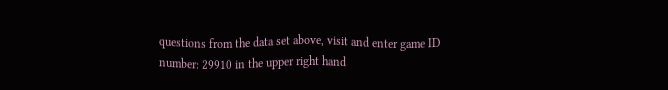questions from the data set above, visit and enter game ID number: 29910 in the upper right hand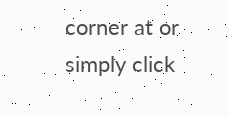corner at or simply click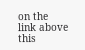on the link above this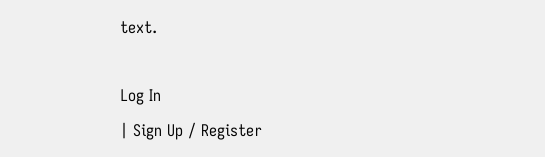text.

Log In
| Sign Up / Register